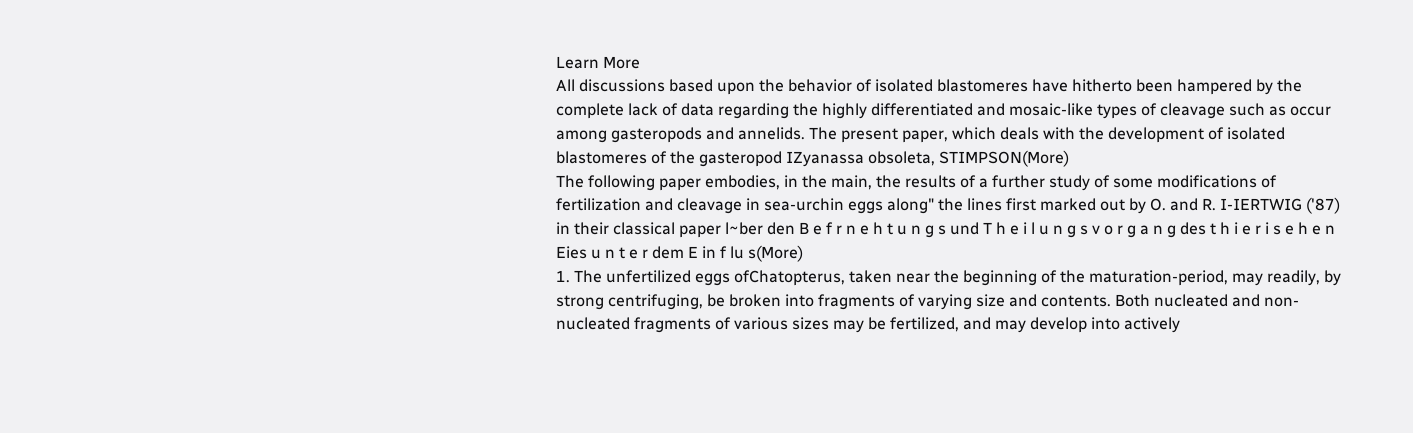Learn More
All discussions based upon the behavior of isolated blastomeres have hitherto been hampered by the complete lack of data regarding the highly differentiated and mosaic-like types of cleavage such as occur among gasteropods and annelids. The present paper, which deals with the development of isolated blastomeres of the gasteropod IZyanassa obsoleta, STIMPSON(More)
The following paper embodies, in the main, the results of a further study of some modifications of fertilization and cleavage in sea-urchin eggs along" the lines first marked out by O. and R. I-IERTWIG ('87) in their classical paper l~ber den B e f r n e h t u n g s und T h e i l u n g s v o r g a n g des t h i e r i s e h e n Eies u n t e r dem E in f lu s(More)
1. The unfertilized eggs ofChatopterus, taken near the beginning of the maturation-period, may readily, by strong centrifuging, be broken into fragments of varying size and contents. Both nucleated and non-nucleated fragments of various sizes may be fertilized, and may develop into actively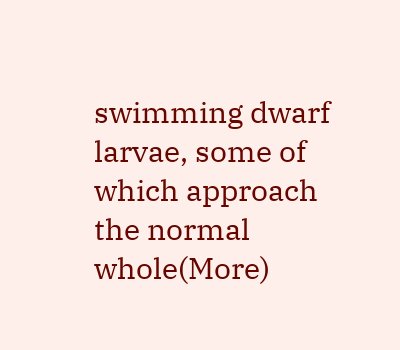swimming dwarf larvae, some of which approach the normal whole(More)